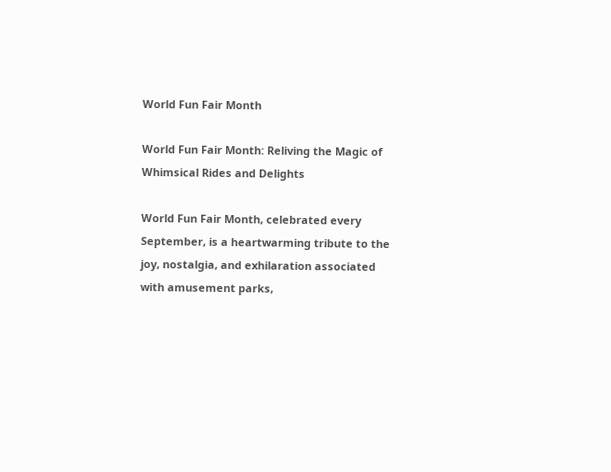World Fun Fair Month

World Fun Fair Month: Reliving the Magic of Whimsical Rides and Delights

World Fun Fair Month, celebrated every September, is a heartwarming tribute to the joy, nostalgia, and exhilaration associated with amusement parks,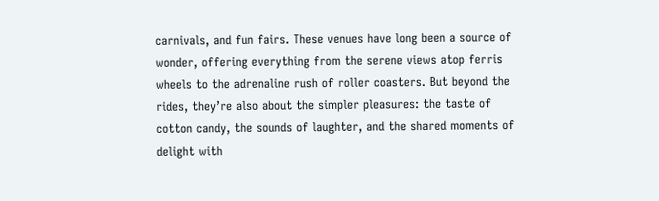carnivals, and fun fairs. These venues have long been a source of wonder, offering everything from the serene views atop ferris wheels to the adrenaline rush of roller coasters. But beyond the rides, they’re also about the simpler pleasures: the taste of cotton candy, the sounds of laughter, and the shared moments of delight with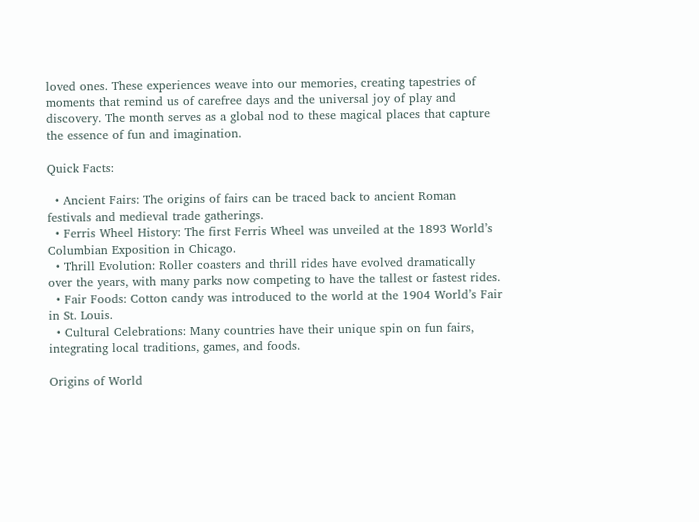loved ones. These experiences weave into our memories, creating tapestries of moments that remind us of carefree days and the universal joy of play and discovery. The month serves as a global nod to these magical places that capture the essence of fun and imagination.

Quick Facts:

  • Ancient Fairs: The origins of fairs can be traced back to ancient Roman festivals and medieval trade gatherings.
  • Ferris Wheel History: The first Ferris Wheel was unveiled at the 1893 World’s Columbian Exposition in Chicago.
  • Thrill Evolution: Roller coasters and thrill rides have evolved dramatically over the years, with many parks now competing to have the tallest or fastest rides.
  • Fair Foods: Cotton candy was introduced to the world at the 1904 World’s Fair in St. Louis.
  • Cultural Celebrations: Many countries have their unique spin on fun fairs, integrating local traditions, games, and foods.

Origins of World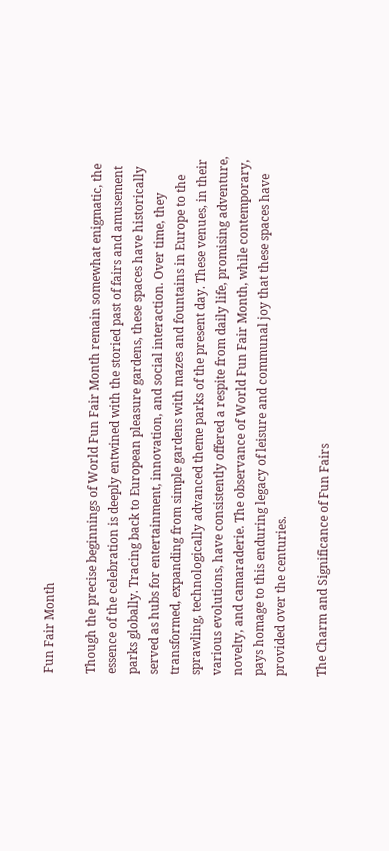Fun Fair Month

Though the precise beginnings of World Fun Fair Month remain somewhat enigmatic, the essence of the celebration is deeply entwined with the storied past of fairs and amusement parks globally. Tracing back to European pleasure gardens, these spaces have historically served as hubs for entertainment, innovation, and social interaction. Over time, they transformed, expanding from simple gardens with mazes and fountains in Europe to the sprawling, technologically advanced theme parks of the present day. These venues, in their various evolutions, have consistently offered a respite from daily life, promising adventure, novelty, and camaraderie. The observance of World Fun Fair Month, while contemporary, pays homage to this enduring legacy of leisure and communal joy that these spaces have provided over the centuries.

The Charm and Significance of Fun Fairs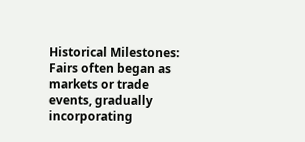Historical Milestones: Fairs often began as markets or trade events, gradually incorporating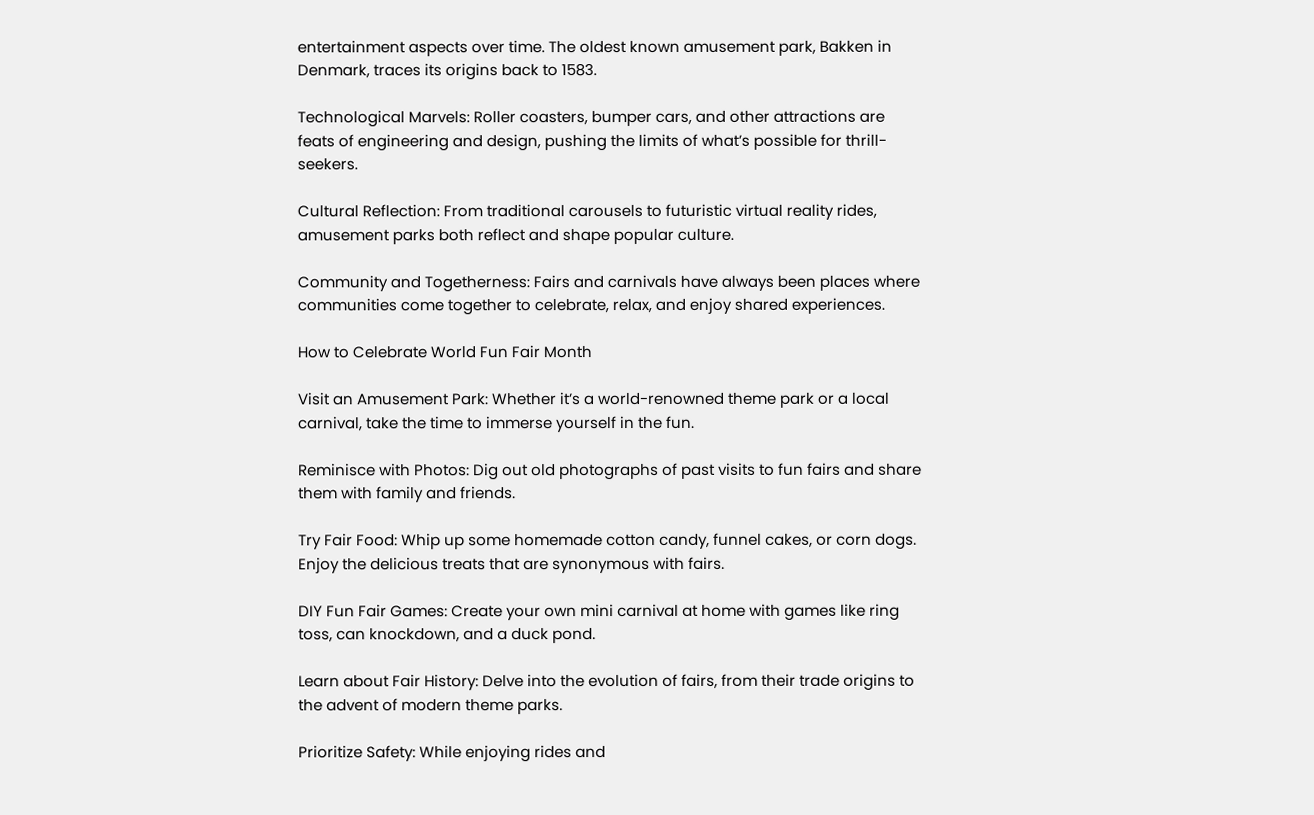entertainment aspects over time. The oldest known amusement park, Bakken in Denmark, traces its origins back to 1583.

Technological Marvels: Roller coasters, bumper cars, and other attractions are feats of engineering and design, pushing the limits of what’s possible for thrill-seekers.

Cultural Reflection: From traditional carousels to futuristic virtual reality rides, amusement parks both reflect and shape popular culture.

Community and Togetherness: Fairs and carnivals have always been places where communities come together to celebrate, relax, and enjoy shared experiences.

How to Celebrate World Fun Fair Month

Visit an Amusement Park: Whether it’s a world-renowned theme park or a local carnival, take the time to immerse yourself in the fun.

Reminisce with Photos: Dig out old photographs of past visits to fun fairs and share them with family and friends.

Try Fair Food: Whip up some homemade cotton candy, funnel cakes, or corn dogs. Enjoy the delicious treats that are synonymous with fairs.

DIY Fun Fair Games: Create your own mini carnival at home with games like ring toss, can knockdown, and a duck pond.

Learn about Fair History: Delve into the evolution of fairs, from their trade origins to the advent of modern theme parks.

Prioritize Safety: While enjoying rides and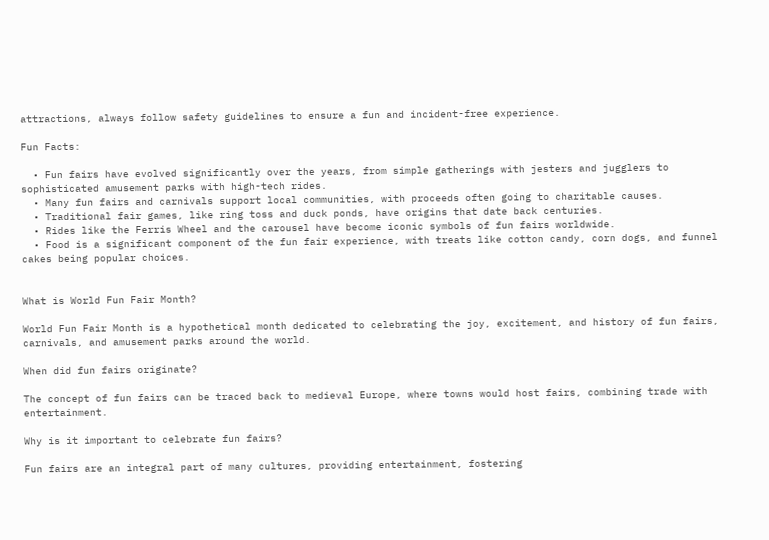attractions, always follow safety guidelines to ensure a fun and incident-free experience.

Fun Facts:

  • Fun fairs have evolved significantly over the years, from simple gatherings with jesters and jugglers to sophisticated amusement parks with high-tech rides.
  • Many fun fairs and carnivals support local communities, with proceeds often going to charitable causes.
  • Traditional fair games, like ring toss and duck ponds, have origins that date back centuries.
  • Rides like the Ferris Wheel and the carousel have become iconic symbols of fun fairs worldwide.
  • Food is a significant component of the fun fair experience, with treats like cotton candy, corn dogs, and funnel cakes being popular choices.


What is World Fun Fair Month?

World Fun Fair Month is a hypothetical month dedicated to celebrating the joy, excitement, and history of fun fairs, carnivals, and amusement parks around the world.

When did fun fairs originate?

The concept of fun fairs can be traced back to medieval Europe, where towns would host fairs, combining trade with entertainment.

Why is it important to celebrate fun fairs?

Fun fairs are an integral part of many cultures, providing entertainment, fostering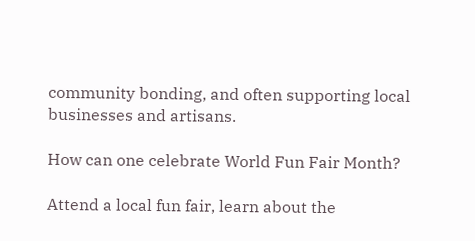community bonding, and often supporting local businesses and artisans.

How can one celebrate World Fun Fair Month?

Attend a local fun fair, learn about the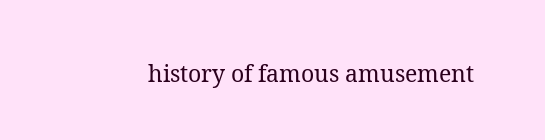history of famous amusement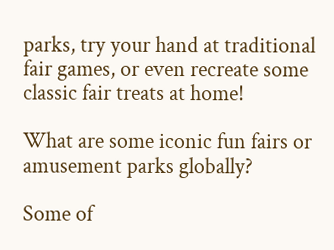parks, try your hand at traditional fair games, or even recreate some classic fair treats at home!

What are some iconic fun fairs or amusement parks globally?

Some of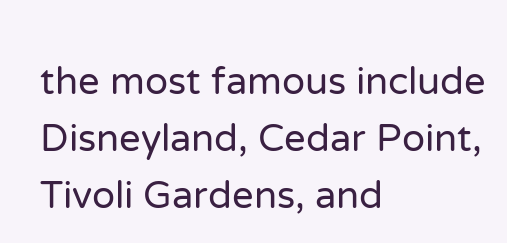the most famous include Disneyland, Cedar Point, Tivoli Gardens, and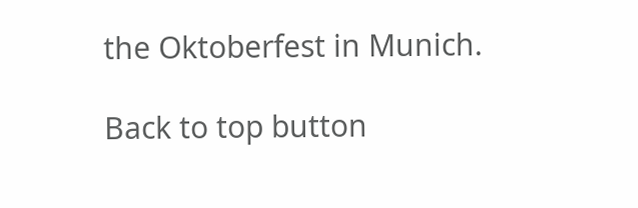the Oktoberfest in Munich.

Back to top button